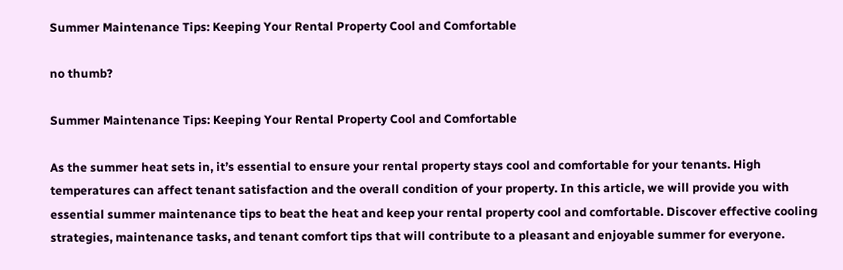Summer Maintenance Tips: Keeping Your Rental Property Cool and Comfortable

no thumb?

Summer Maintenance Tips: Keeping Your Rental Property Cool and Comfortable

As the summer heat sets in, it’s essential to ensure your rental property stays cool and comfortable for your tenants. High temperatures can affect tenant satisfaction and the overall condition of your property. In this article, we will provide you with essential summer maintenance tips to beat the heat and keep your rental property cool and comfortable. Discover effective cooling strategies, maintenance tasks, and tenant comfort tips that will contribute to a pleasant and enjoyable summer for everyone.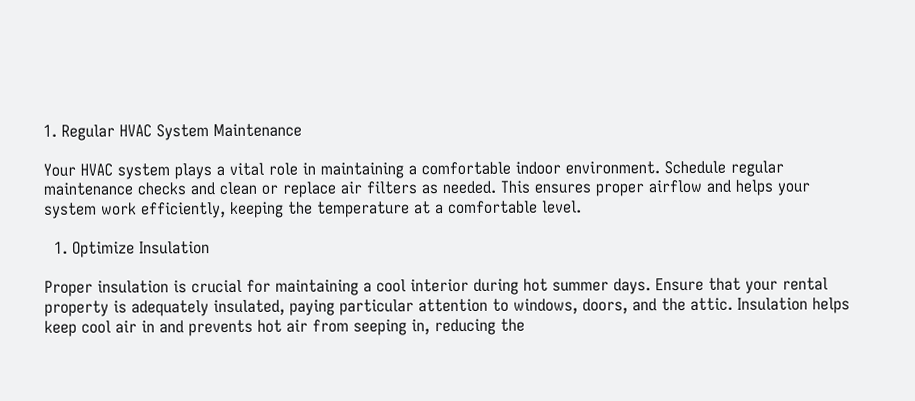1. Regular HVAC System Maintenance

Your HVAC system plays a vital role in maintaining a comfortable indoor environment. Schedule regular maintenance checks and clean or replace air filters as needed. This ensures proper airflow and helps your system work efficiently, keeping the temperature at a comfortable level.

  1. Optimize Insulation

Proper insulation is crucial for maintaining a cool interior during hot summer days. Ensure that your rental property is adequately insulated, paying particular attention to windows, doors, and the attic. Insulation helps keep cool air in and prevents hot air from seeping in, reducing the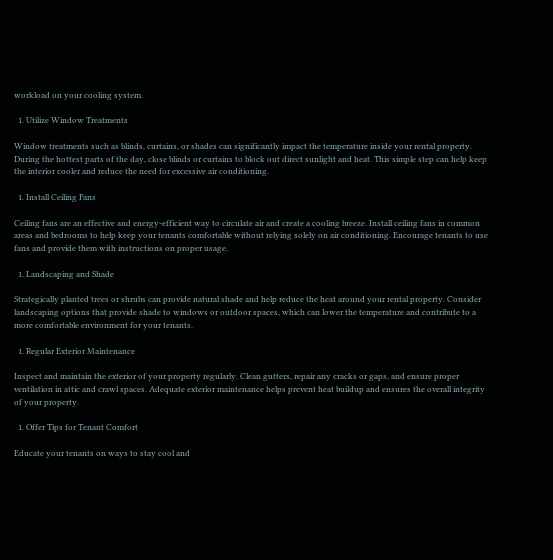workload on your cooling system.

  1. Utilize Window Treatments

Window treatments such as blinds, curtains, or shades can significantly impact the temperature inside your rental property. During the hottest parts of the day, close blinds or curtains to block out direct sunlight and heat. This simple step can help keep the interior cooler and reduce the need for excessive air conditioning.

  1. Install Ceiling Fans

Ceiling fans are an effective and energy-efficient way to circulate air and create a cooling breeze. Install ceiling fans in common areas and bedrooms to help keep your tenants comfortable without relying solely on air conditioning. Encourage tenants to use fans and provide them with instructions on proper usage.

  1. Landscaping and Shade

Strategically planted trees or shrubs can provide natural shade and help reduce the heat around your rental property. Consider landscaping options that provide shade to windows or outdoor spaces, which can lower the temperature and contribute to a more comfortable environment for your tenants.

  1. Regular Exterior Maintenance

Inspect and maintain the exterior of your property regularly. Clean gutters, repair any cracks or gaps, and ensure proper ventilation in attic and crawl spaces. Adequate exterior maintenance helps prevent heat buildup and ensures the overall integrity of your property.

  1. Offer Tips for Tenant Comfort

Educate your tenants on ways to stay cool and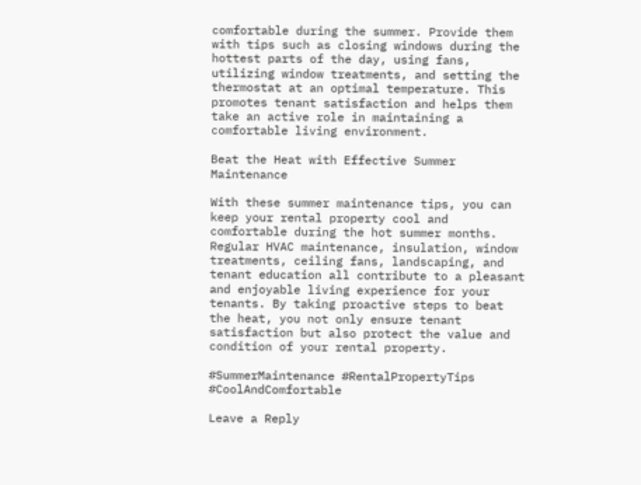comfortable during the summer. Provide them with tips such as closing windows during the hottest parts of the day, using fans, utilizing window treatments, and setting the thermostat at an optimal temperature. This promotes tenant satisfaction and helps them take an active role in maintaining a comfortable living environment.

Beat the Heat with Effective Summer Maintenance

With these summer maintenance tips, you can keep your rental property cool and comfortable during the hot summer months. Regular HVAC maintenance, insulation, window treatments, ceiling fans, landscaping, and tenant education all contribute to a pleasant and enjoyable living experience for your tenants. By taking proactive steps to beat the heat, you not only ensure tenant satisfaction but also protect the value and condition of your rental property.

#SummerMaintenance #RentalPropertyTips #CoolAndComfortable

Leave a Reply